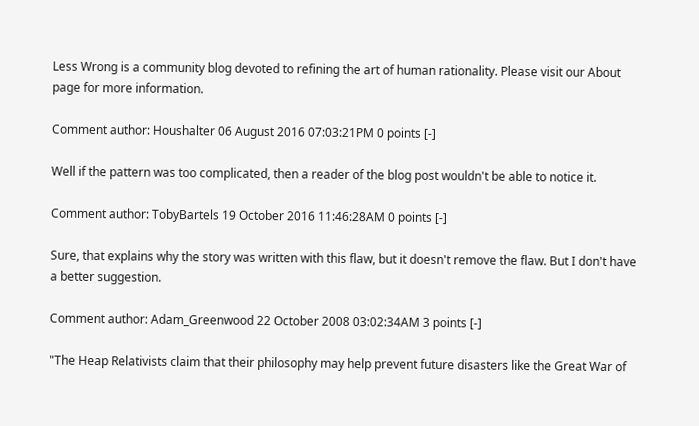Less Wrong is a community blog devoted to refining the art of human rationality. Please visit our About page for more information.

Comment author: Houshalter 06 August 2016 07:03:21PM 0 points [-]

Well if the pattern was too complicated, then a reader of the blog post wouldn't be able to notice it.

Comment author: TobyBartels 19 October 2016 11:46:28AM 0 points [-]

Sure, that explains why the story was written with this flaw, but it doesn't remove the flaw. But I don't have a better suggestion.

Comment author: Adam_Greenwood 22 October 2008 03:02:34AM 3 points [-]

"The Heap Relativists claim that their philosophy may help prevent future disasters like the Great War of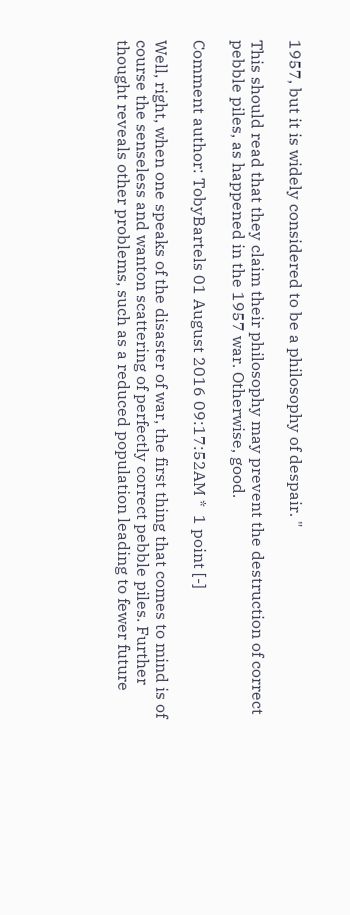1957, but it is widely considered to be a philosophy of despair. "

This should read that they claim their philosophy may prevent the destruction of correct pebble piles, as happened in the 1957 war. Otherwise, good.

Comment author: TobyBartels 01 August 2016 09:17:52AM *  1 point [-]

Well, right, when one speaks of the disaster of war, the first thing that comes to mind is of course the senseless and wanton scattering of perfectly correct pebble piles. Further thought reveals other problems, such as a reduced population leading to fewer future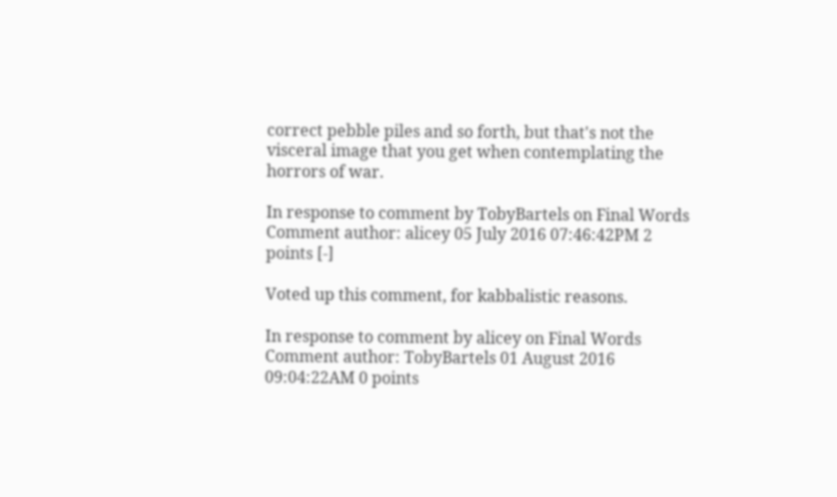correct pebble piles and so forth, but that's not the visceral image that you get when contemplating the horrors of war.

In response to comment by TobyBartels on Final Words
Comment author: alicey 05 July 2016 07:46:42PM 2 points [-]

Voted up this comment, for kabbalistic reasons.

In response to comment by alicey on Final Words
Comment author: TobyBartels 01 August 2016 09:04:22AM 0 points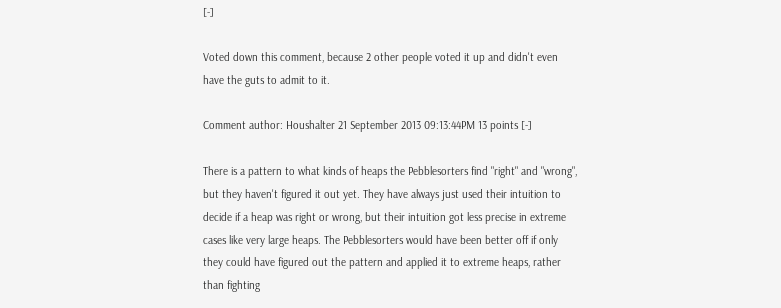[-]

Voted down this comment, because 2 other people voted it up and didn't even have the guts to admit to it.

Comment author: Houshalter 21 September 2013 09:13:44PM 13 points [-]

There is a pattern to what kinds of heaps the Pebblesorters find "right" and "wrong", but they haven't figured it out yet. They have always just used their intuition to decide if a heap was right or wrong, but their intuition got less precise in extreme cases like very large heaps. The Pebblesorters would have been better off if only they could have figured out the pattern and applied it to extreme heaps, rather than fighting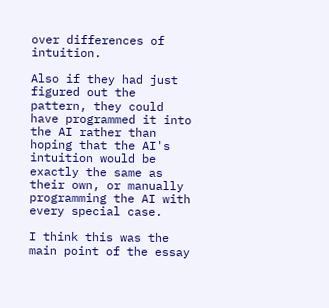over differences of intuition.

Also if they had just figured out the pattern, they could have programmed it into the AI rather than hoping that the AI's intuition would be exactly the same as their own, or manually programming the AI with every special case.

I think this was the main point of the essay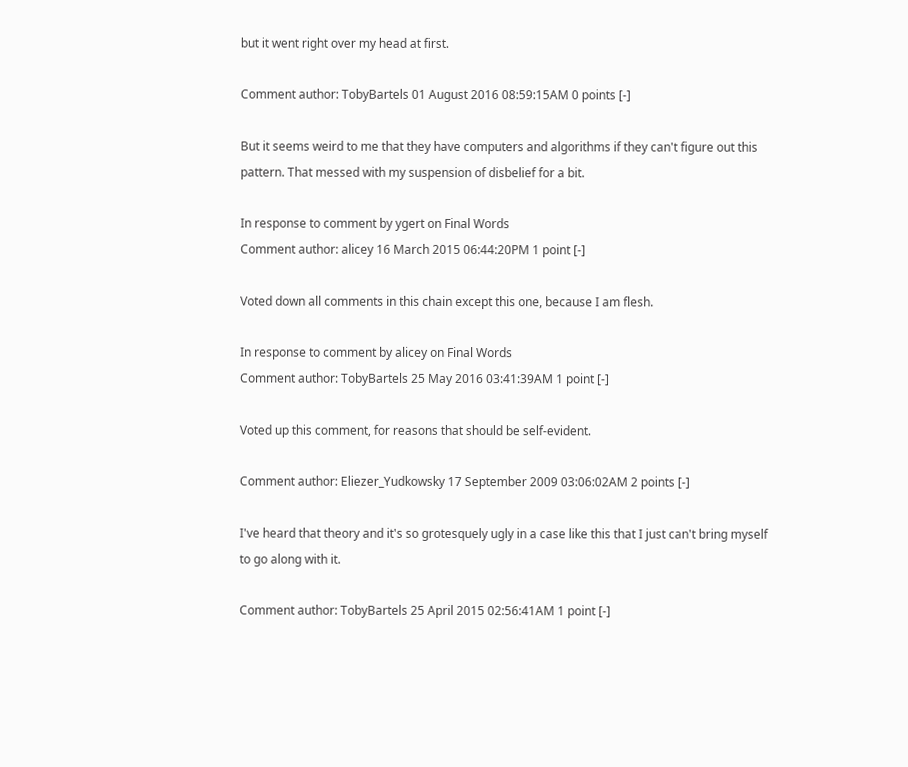but it went right over my head at first.

Comment author: TobyBartels 01 August 2016 08:59:15AM 0 points [-]

But it seems weird to me that they have computers and algorithms if they can't figure out this pattern. That messed with my suspension of disbelief for a bit.

In response to comment by ygert on Final Words
Comment author: alicey 16 March 2015 06:44:20PM 1 point [-]

Voted down all comments in this chain except this one, because I am flesh.

In response to comment by alicey on Final Words
Comment author: TobyBartels 25 May 2016 03:41:39AM 1 point [-]

Voted up this comment, for reasons that should be self-evident.

Comment author: Eliezer_Yudkowsky 17 September 2009 03:06:02AM 2 points [-]

I've heard that theory and it's so grotesquely ugly in a case like this that I just can't bring myself to go along with it.

Comment author: TobyBartels 25 April 2015 02:56:41AM 1 point [-]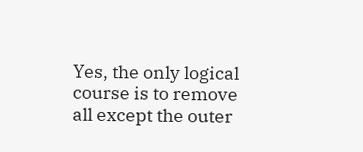Yes, the only logical course is to remove all except the outer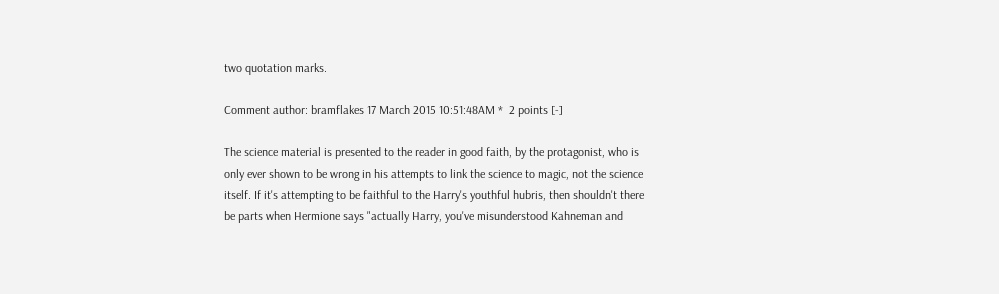two quotation marks.

Comment author: bramflakes 17 March 2015 10:51:48AM *  2 points [-]

The science material is presented to the reader in good faith, by the protagonist, who is only ever shown to be wrong in his attempts to link the science to magic, not the science itself. If it's attempting to be faithful to the Harry's youthful hubris, then shouldn't there be parts when Hermione says "actually Harry, you've misunderstood Kahneman and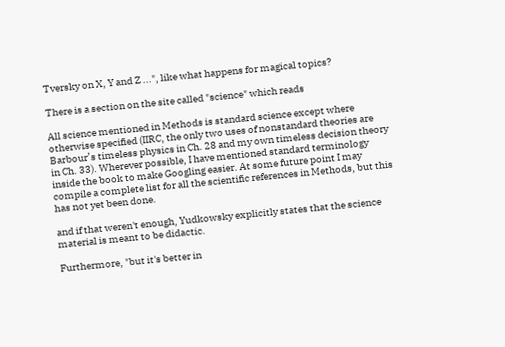Tversky on X, Y and Z ...", like what happens for magical topics?

There is a section on the site called "science" which reads

All science mentioned in Methods is standard science except where otherwise specified (IIRC, the only two uses of nonstandard theories are Barbour’s timeless physics in Ch. 28 and my own timeless decision theory in Ch. 33). Wherever possible, I have mentioned standard terminology inside the book to make Googling easier. At some future point I may compile a complete list for all the scientific references in Methods, but this has not yet been done.

and if that weren't enough, Yudkowsky explicitly states that the science material is meant to be didactic.

Furthermore, "but it's better in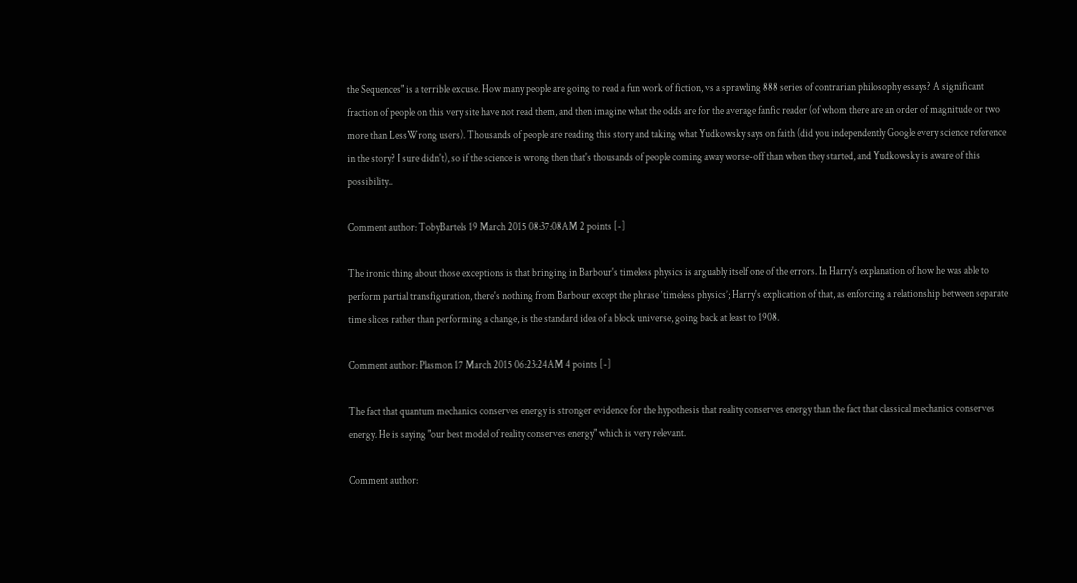the Sequences" is a terrible excuse. How many people are going to read a fun work of fiction, vs a sprawling 888 series of contrarian philosophy essays? A significant fraction of people on this very site have not read them, and then imagine what the odds are for the average fanfic reader (of whom there are an order of magnitude or two more than LessWrong users). Thousands of people are reading this story and taking what Yudkowsky says on faith (did you independently Google every science reference in the story? I sure didn't), so if the science is wrong then that's thousands of people coming away worse-off than when they started, and Yudkowsky is aware of this possibility..

Comment author: TobyBartels 19 March 2015 08:37:08AM 2 points [-]

The ironic thing about those exceptions is that bringing in Barbour's timeless physics is arguably itself one of the errors. In Harry's explanation of how he was able to perform partial transfiguration, there's nothing from Barbour except the phrase ‘timeless physics’; Harry's explication of that, as enforcing a relationship between separate time slices rather than performing a change, is the standard idea of a block universe, going back at least to 1908.

Comment author: Plasmon 17 March 2015 06:23:24AM 4 points [-]

The fact that quantum mechanics conserves energy is stronger evidence for the hypothesis that reality conserves energy than the fact that classical mechanics conserves energy. He is saying "our best model of reality conserves energy" which is very relevant.

Comment author: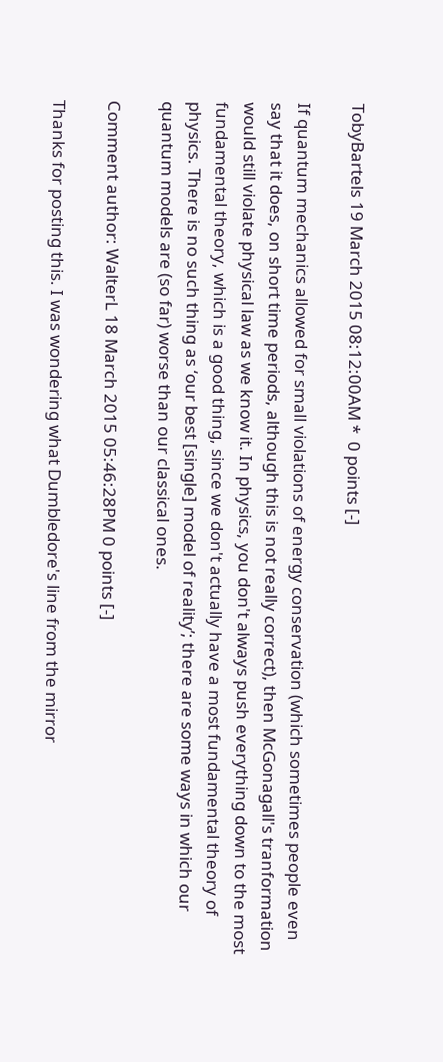TobyBartels 19 March 2015 08:12:00AM *  0 points [-]

If quantum mechanics allowed for small violations of energy conservation (which sometimes people even say that it does, on short time periods, although this is not really correct), then McGonagall's tranformation would still violate physical law as we know it. In physics, you don't always push everything down to the most fundamental theory, which is a good thing, since we don't actually have a most fundamental theory of physics. There is no such thing as ‘our best [single] model of reality’; there are some ways in which our quantum models are (so far) worse than our classical ones.

Comment author: WalterL 18 March 2015 05:46:28PM 0 points [-]

Thanks for posting this. I was wondering what Dumbledore's line from the mirror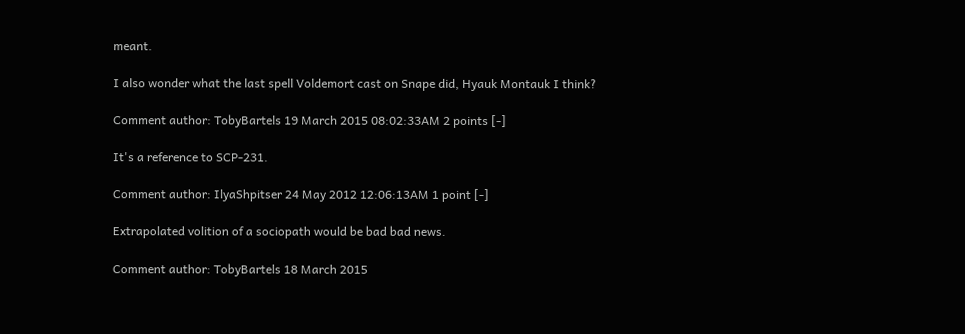meant.

I also wonder what the last spell Voldemort cast on Snape did, Hyauk Montauk I think?

Comment author: TobyBartels 19 March 2015 08:02:33AM 2 points [-]

It's a reference to SCP-231.

Comment author: IlyaShpitser 24 May 2012 12:06:13AM 1 point [-]

Extrapolated volition of a sociopath would be bad bad news.

Comment author: TobyBartels 18 March 2015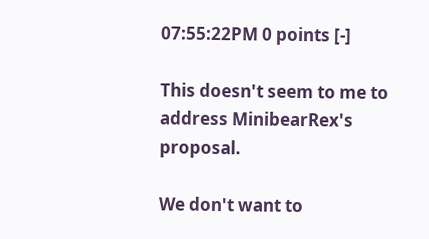07:55:22PM 0 points [-]

This doesn't seem to me to address MinibearRex's proposal.

We don't want to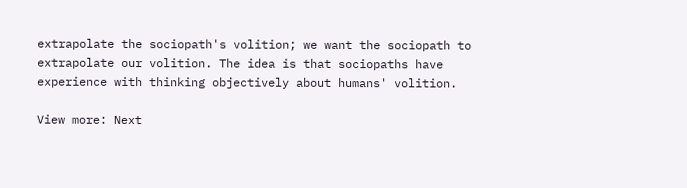extrapolate the sociopath's volition; we want the sociopath to extrapolate our volition. The idea is that sociopaths have experience with thinking objectively about humans' volition.

View more: Next